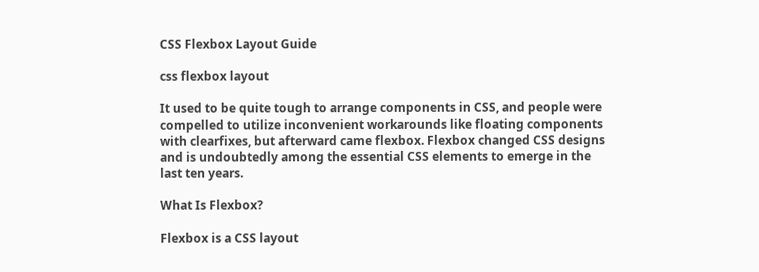CSS Flexbox Layout Guide

css flexbox layout

It used to be quite tough to arrange components in CSS, and people were compelled to utilize inconvenient workarounds like floating components with clearfixes, but afterward came flexbox. Flexbox changed CSS designs and is undoubtedly among the essential CSS elements to emerge in the last ten years.

What Is Flexbox?

Flexbox is a CSS layout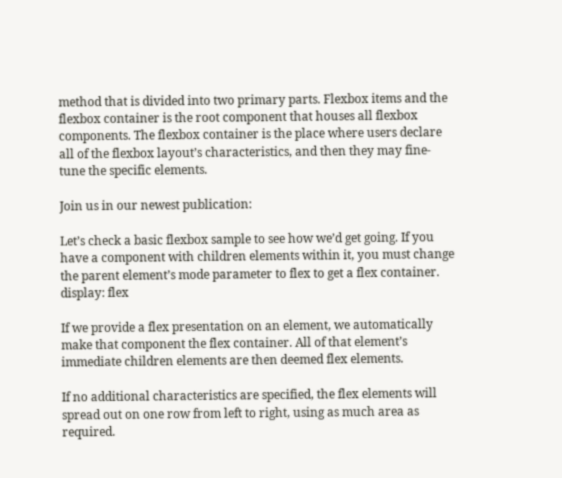method that is divided into two primary parts. Flexbox items and the flexbox container is the root component that houses all flexbox components. The flexbox container is the place where users declare all of the flexbox layout’s characteristics, and then they may fine-tune the specific elements.

Join us in our newest publication:

Let’s check a basic flexbox sample to see how we’d get going. If you have a component with children elements within it, you must change the parent element’s mode parameter to flex to get a flex container. display: flex

If we provide a flex presentation on an element, we automatically make that component the flex container. All of that element’s immediate children elements are then deemed flex elements.

If no additional characteristics are specified, the flex elements will spread out on one row from left to right, using as much area as required.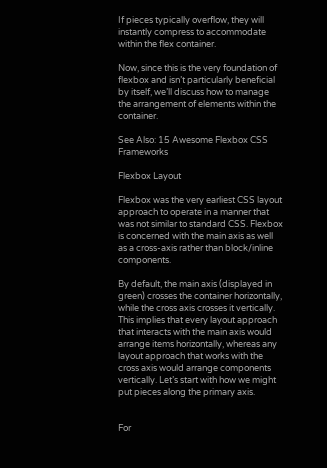If pieces typically overflow, they will instantly compress to accommodate within the flex container.

Now, since this is the very foundation of flexbox and isn’t particularly beneficial by itself, we’ll discuss how to manage the arrangement of elements within the container.

See Also: 15 Awesome Flexbox CSS Frameworks

Flexbox Layout

Flexbox was the very earliest CSS layout approach to operate in a manner that was not similar to standard CSS. Flexbox is concerned with the main axis as well as a cross-axis rather than block/inline components.

By default, the main axis (displayed in green) crosses the container horizontally, while the cross axis crosses it vertically. This implies that every layout approach that interacts with the main axis would arrange items horizontally, whereas any layout approach that works with the cross axis would arrange components vertically. Let’s start with how we might put pieces along the primary axis.


For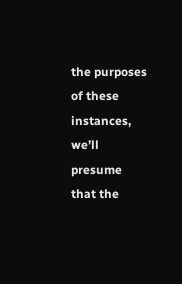the purposes of these instances, we’ll presume that the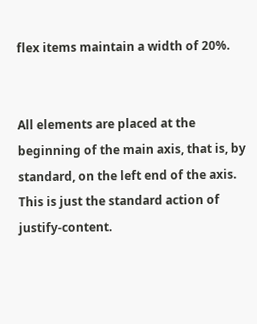flex items maintain a width of 20%.


All elements are placed at the beginning of the main axis, that is, by standard, on the left end of the axis. This is just the standard action of justify-content.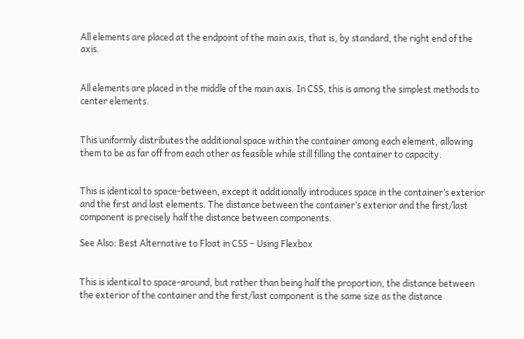All elements are placed at the endpoint of the main axis, that is, by standard, the right end of the axis.


All elements are placed in the middle of the main axis. In CSS, this is among the simplest methods to center elements.


This uniformly distributes the additional space within the container among each element, allowing them to be as far off from each other as feasible while still filling the container to capacity.


This is identical to space-between, except it additionally introduces space in the container’s exterior and the first and last elements. The distance between the container’s exterior and the first/last component is precisely half the distance between components.

See Also: Best Alternative to Float in CSS – Using Flexbox


This is identical to space-around, but rather than being half the proportion, the distance between the exterior of the container and the first/last component is the same size as the distance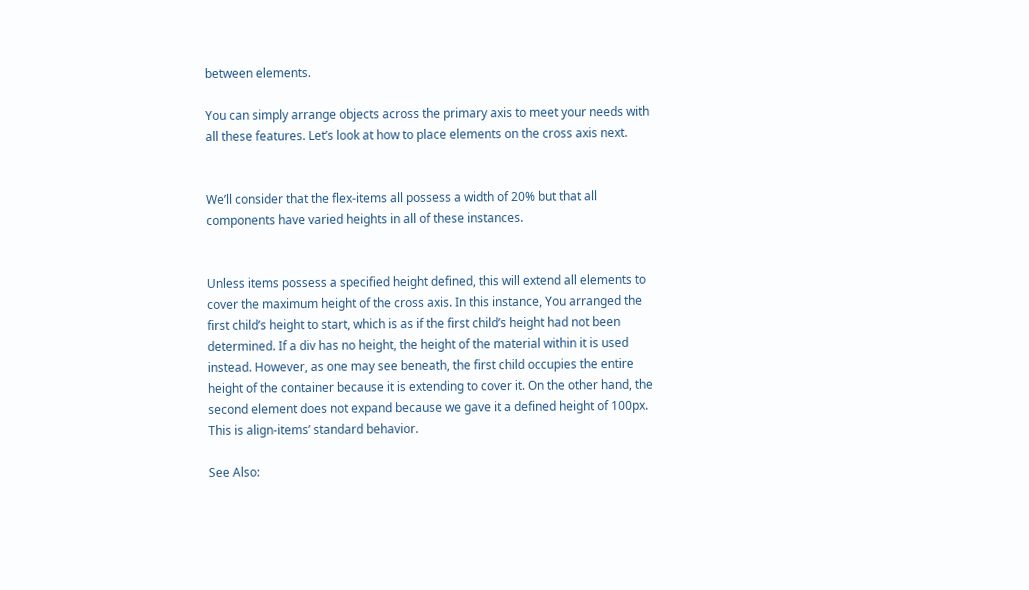between elements.

You can simply arrange objects across the primary axis to meet your needs with all these features. Let’s look at how to place elements on the cross axis next.


We’ll consider that the flex-items all possess a width of 20% but that all components have varied heights in all of these instances.


Unless items possess a specified height defined, this will extend all elements to cover the maximum height of the cross axis. In this instance, You arranged the first child’s height to start, which is as if the first child’s height had not been determined. If a div has no height, the height of the material within it is used instead. However, as one may see beneath, the first child occupies the entire height of the container because it is extending to cover it. On the other hand, the second element does not expand because we gave it a defined height of 100px. This is align-items’ standard behavior.

See Also: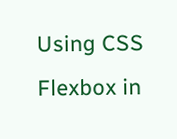Using CSS Flexbox in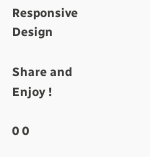Responsive Design

Share and Enjoy !

0 0